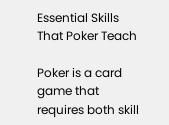Essential Skills That Poker Teach

Poker is a card game that requires both skill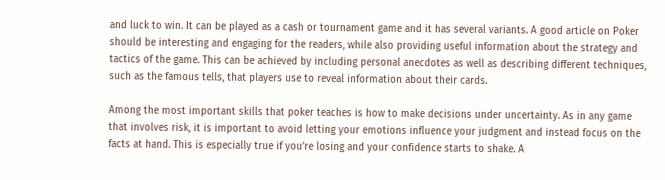and luck to win. It can be played as a cash or tournament game and it has several variants. A good article on Poker should be interesting and engaging for the readers, while also providing useful information about the strategy and tactics of the game. This can be achieved by including personal anecdotes as well as describing different techniques, such as the famous tells, that players use to reveal information about their cards.

Among the most important skills that poker teaches is how to make decisions under uncertainty. As in any game that involves risk, it is important to avoid letting your emotions influence your judgment and instead focus on the facts at hand. This is especially true if you’re losing and your confidence starts to shake. A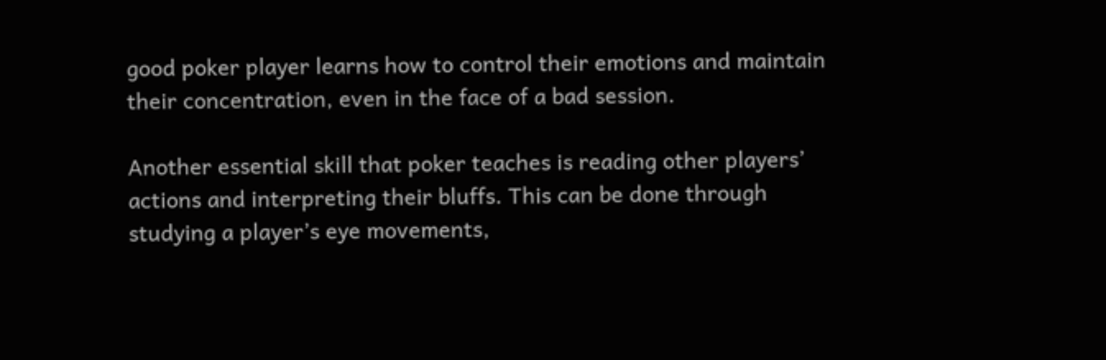good poker player learns how to control their emotions and maintain their concentration, even in the face of a bad session.

Another essential skill that poker teaches is reading other players’ actions and interpreting their bluffs. This can be done through studying a player’s eye movements,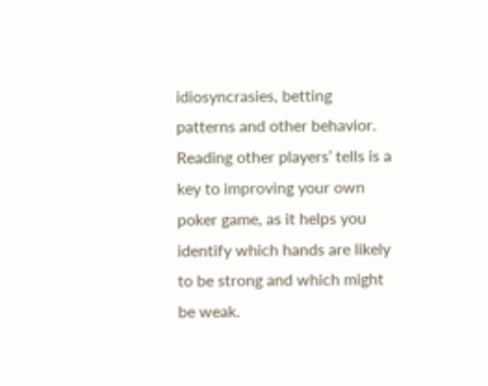idiosyncrasies, betting patterns and other behavior. Reading other players’ tells is a key to improving your own poker game, as it helps you identify which hands are likely to be strong and which might be weak.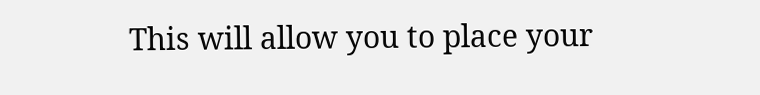This will allow you to place your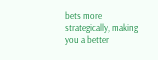bets more strategically, making you a better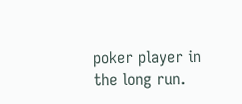poker player in the long run.